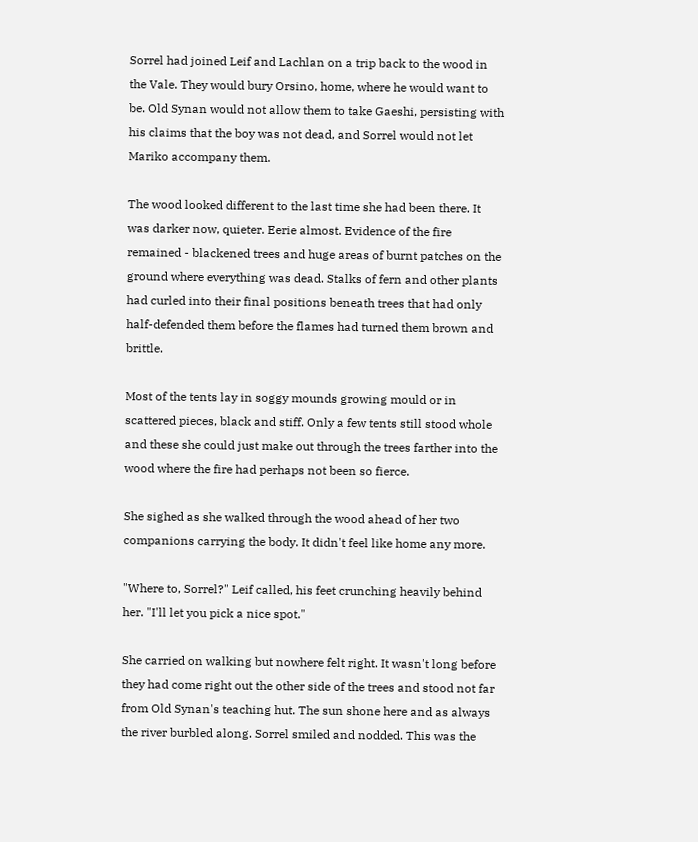Sorrel had joined Leif and Lachlan on a trip back to the wood in the Vale. They would bury Orsino, home, where he would want to be. Old Synan would not allow them to take Gaeshi, persisting with his claims that the boy was not dead, and Sorrel would not let Mariko accompany them.

The wood looked different to the last time she had been there. It was darker now, quieter. Eerie almost. Evidence of the fire remained - blackened trees and huge areas of burnt patches on the ground where everything was dead. Stalks of fern and other plants had curled into their final positions beneath trees that had only half-defended them before the flames had turned them brown and brittle.

Most of the tents lay in soggy mounds growing mould or in scattered pieces, black and stiff. Only a few tents still stood whole and these she could just make out through the trees farther into the wood where the fire had perhaps not been so fierce.

She sighed as she walked through the wood ahead of her two companions carrying the body. It didn't feel like home any more.

"Where to, Sorrel?" Leif called, his feet crunching heavily behind her. "I'll let you pick a nice spot."

She carried on walking but nowhere felt right. It wasn't long before they had come right out the other side of the trees and stood not far from Old Synan's teaching hut. The sun shone here and as always the river burbled along. Sorrel smiled and nodded. This was the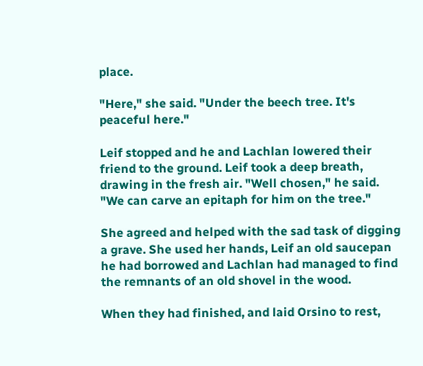place.

"Here," she said. "Under the beech tree. It's peaceful here."

Leif stopped and he and Lachlan lowered their friend to the ground. Leif took a deep breath, drawing in the fresh air. "Well chosen," he said. "We can carve an epitaph for him on the tree."

She agreed and helped with the sad task of digging a grave. She used her hands, Leif an old saucepan he had borrowed and Lachlan had managed to find the remnants of an old shovel in the wood.

When they had finished, and laid Orsino to rest,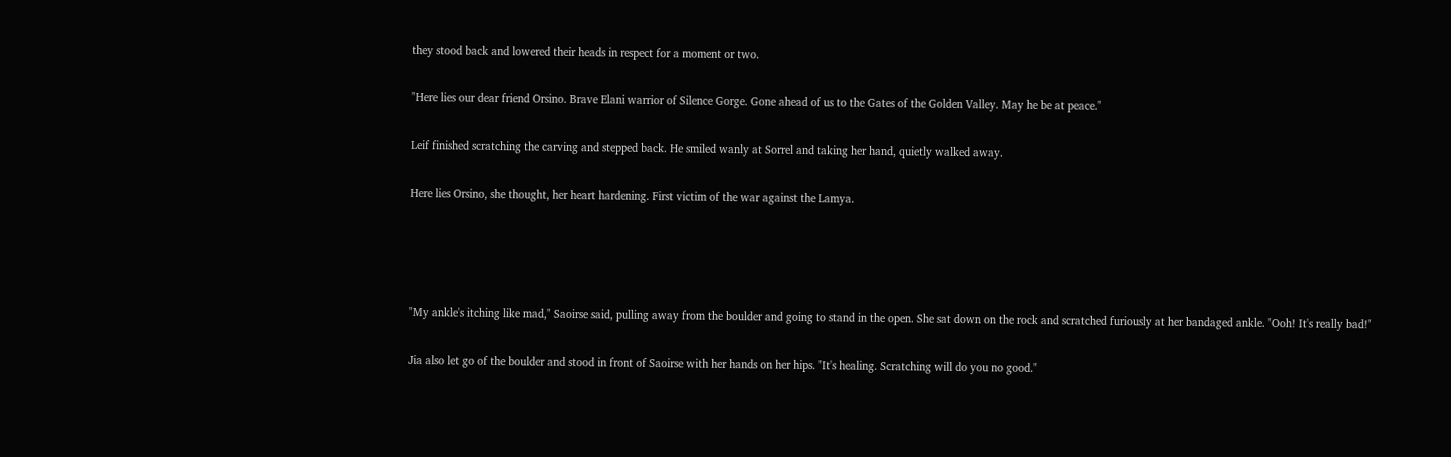they stood back and lowered their heads in respect for a moment or two.

"Here lies our dear friend Orsino. Brave Elani warrior of Silence Gorge. Gone ahead of us to the Gates of the Golden Valley. May he be at peace."

Leif finished scratching the carving and stepped back. He smiled wanly at Sorrel and taking her hand, quietly walked away.

Here lies Orsino, she thought, her heart hardening. First victim of the war against the Lamya.




"My ankle's itching like mad," Saoirse said, pulling away from the boulder and going to stand in the open. She sat down on the rock and scratched furiously at her bandaged ankle. "Ooh! It's really bad!"

Jia also let go of the boulder and stood in front of Saoirse with her hands on her hips. "It's healing. Scratching will do you no good."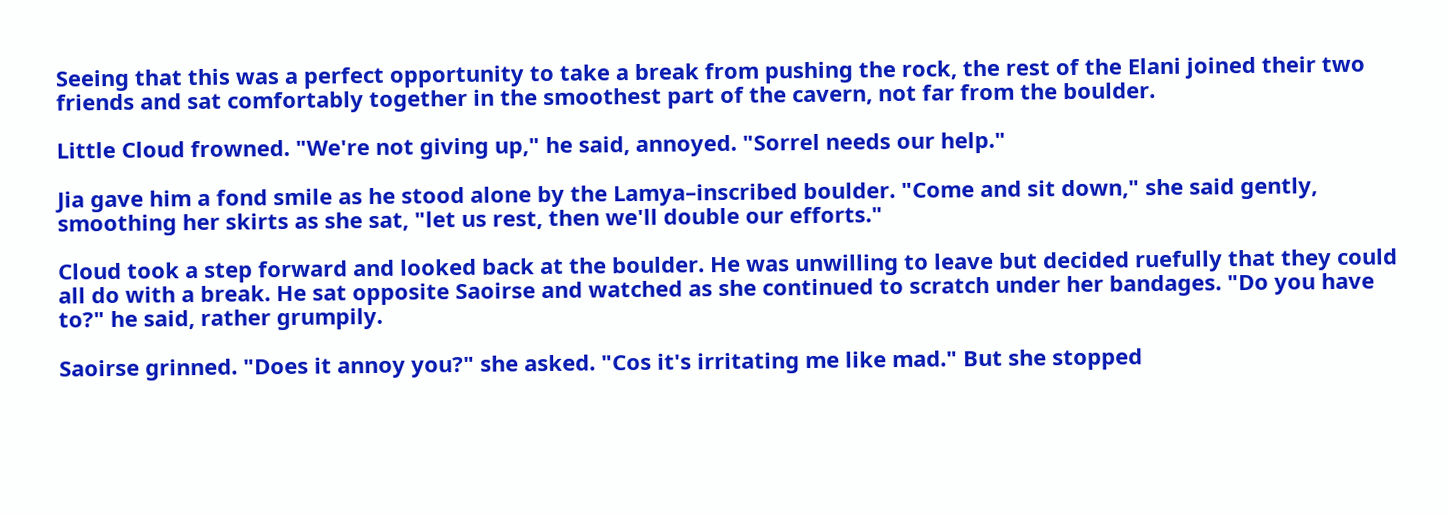Seeing that this was a perfect opportunity to take a break from pushing the rock, the rest of the Elani joined their two friends and sat comfortably together in the smoothest part of the cavern, not far from the boulder.

Little Cloud frowned. "We're not giving up," he said, annoyed. "Sorrel needs our help."

Jia gave him a fond smile as he stood alone by the Lamya–inscribed boulder. "Come and sit down," she said gently, smoothing her skirts as she sat, "let us rest, then we'll double our efforts."

Cloud took a step forward and looked back at the boulder. He was unwilling to leave but decided ruefully that they could all do with a break. He sat opposite Saoirse and watched as she continued to scratch under her bandages. "Do you have to?" he said, rather grumpily.

Saoirse grinned. "Does it annoy you?" she asked. "Cos it's irritating me like mad." But she stopped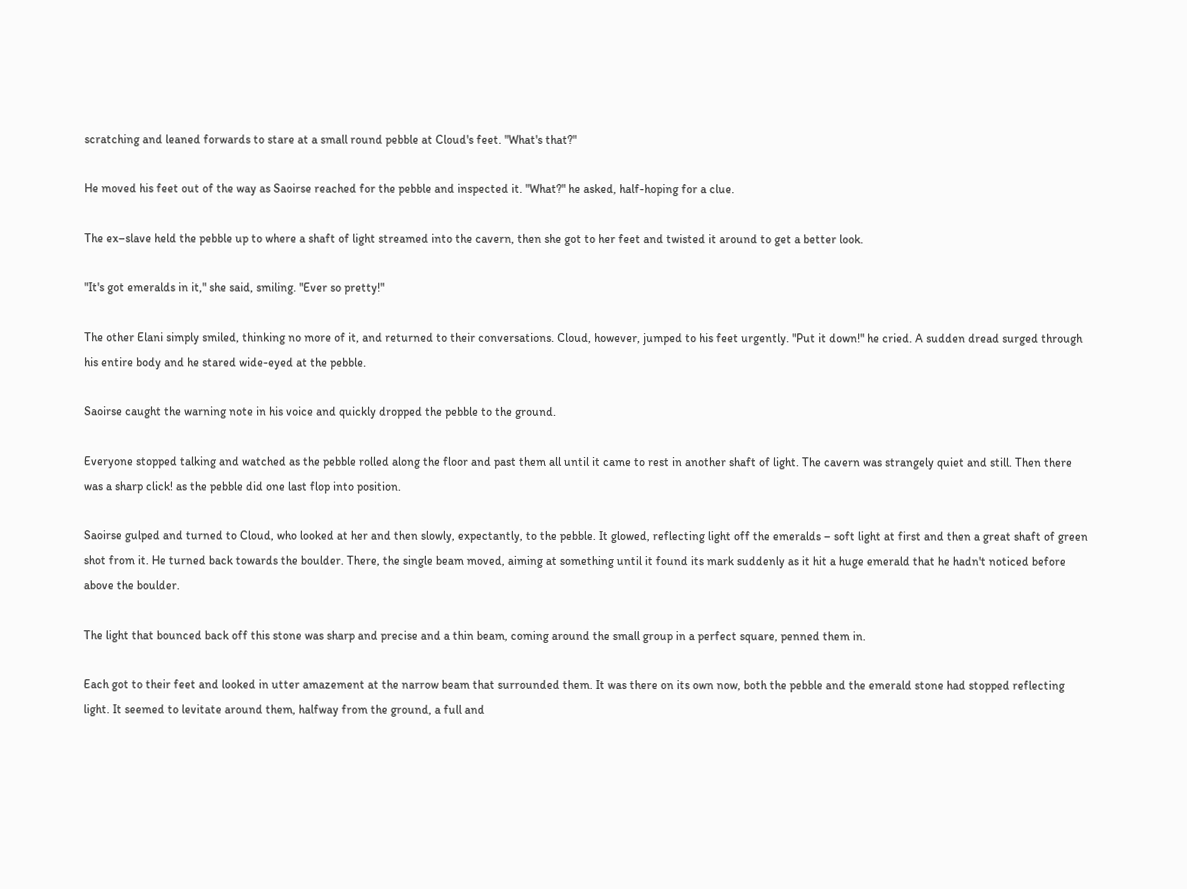scratching and leaned forwards to stare at a small round pebble at Cloud's feet. "What's that?"

He moved his feet out of the way as Saoirse reached for the pebble and inspected it. "What?" he asked, half-hoping for a clue.

The ex–slave held the pebble up to where a shaft of light streamed into the cavern, then she got to her feet and twisted it around to get a better look.

"It's got emeralds in it," she said, smiling. "Ever so pretty!"

The other Elani simply smiled, thinking no more of it, and returned to their conversations. Cloud, however, jumped to his feet urgently. "Put it down!" he cried. A sudden dread surged through his entire body and he stared wide-eyed at the pebble.

Saoirse caught the warning note in his voice and quickly dropped the pebble to the ground.

Everyone stopped talking and watched as the pebble rolled along the floor and past them all until it came to rest in another shaft of light. The cavern was strangely quiet and still. Then there was a sharp click! as the pebble did one last flop into position.

Saoirse gulped and turned to Cloud, who looked at her and then slowly, expectantly, to the pebble. It glowed, reflecting light off the emeralds – soft light at first and then a great shaft of green shot from it. He turned back towards the boulder. There, the single beam moved, aiming at something until it found its mark suddenly as it hit a huge emerald that he hadn't noticed before above the boulder.

The light that bounced back off this stone was sharp and precise and a thin beam, coming around the small group in a perfect square, penned them in.

Each got to their feet and looked in utter amazement at the narrow beam that surrounded them. It was there on its own now, both the pebble and the emerald stone had stopped reflecting light. It seemed to levitate around them, halfway from the ground, a full and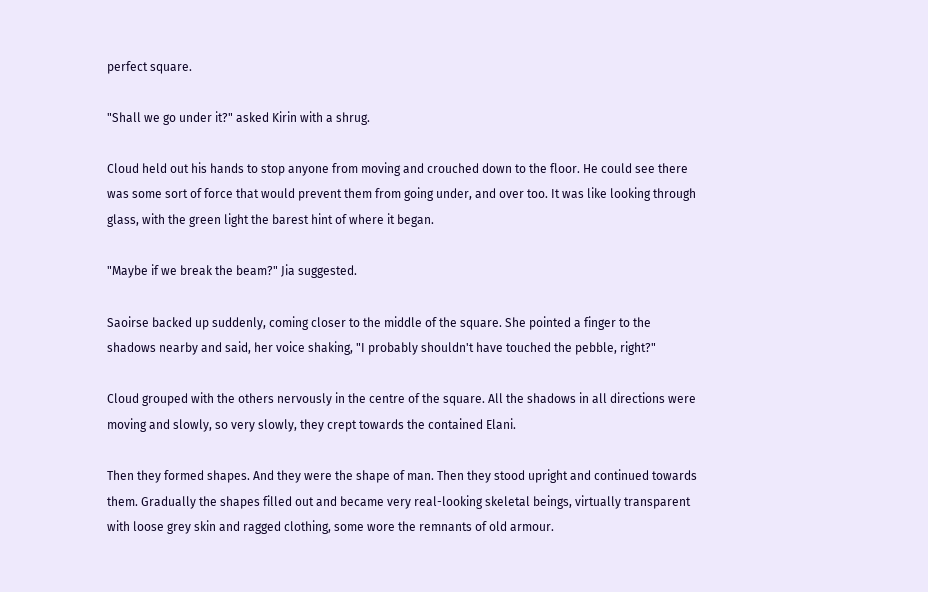perfect square.

"Shall we go under it?" asked Kirin with a shrug.

Cloud held out his hands to stop anyone from moving and crouched down to the floor. He could see there was some sort of force that would prevent them from going under, and over too. It was like looking through glass, with the green light the barest hint of where it began.

"Maybe if we break the beam?" Jia suggested.

Saoirse backed up suddenly, coming closer to the middle of the square. She pointed a finger to the shadows nearby and said, her voice shaking, "I probably shouldn't have touched the pebble, right?"

Cloud grouped with the others nervously in the centre of the square. All the shadows in all directions were moving and slowly, so very slowly, they crept towards the contained Elani.

Then they formed shapes. And they were the shape of man. Then they stood upright and continued towards them. Gradually the shapes filled out and became very real-looking skeletal beings, virtually transparent with loose grey skin and ragged clothing, some wore the remnants of old armour.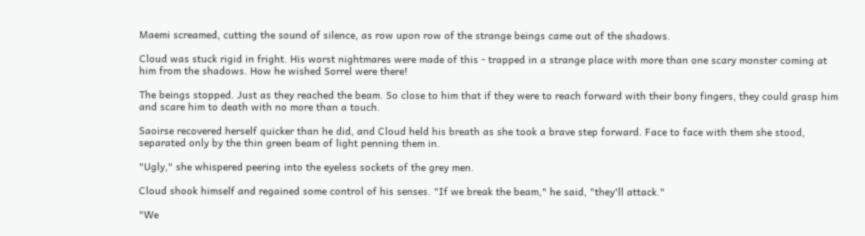Maemi screamed, cutting the sound of silence, as row upon row of the strange beings came out of the shadows.

Cloud was stuck rigid in fright. His worst nightmares were made of this - trapped in a strange place with more than one scary monster coming at him from the shadows. How he wished Sorrel were there!

The beings stopped. Just as they reached the beam. So close to him that if they were to reach forward with their bony fingers, they could grasp him and scare him to death with no more than a touch.

Saoirse recovered herself quicker than he did, and Cloud held his breath as she took a brave step forward. Face to face with them she stood, separated only by the thin green beam of light penning them in.

"Ugly," she whispered peering into the eyeless sockets of the grey men.

Cloud shook himself and regained some control of his senses. "If we break the beam," he said, "they'll attack."

"We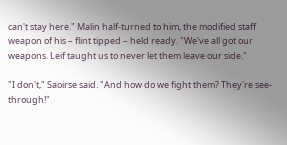can't stay here." Malin half-turned to him, the modified staff weapon of his – flint tipped – held ready. "We've all got our weapons. Leif taught us to never let them leave our side."

"I don't," Saoirse said. "And how do we fight them? They're see-through!"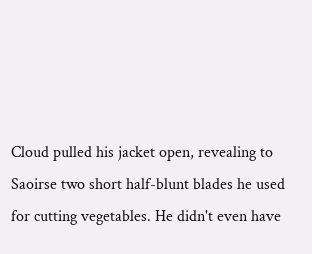Cloud pulled his jacket open, revealing to Saoirse two short half-blunt blades he used for cutting vegetables. He didn't even have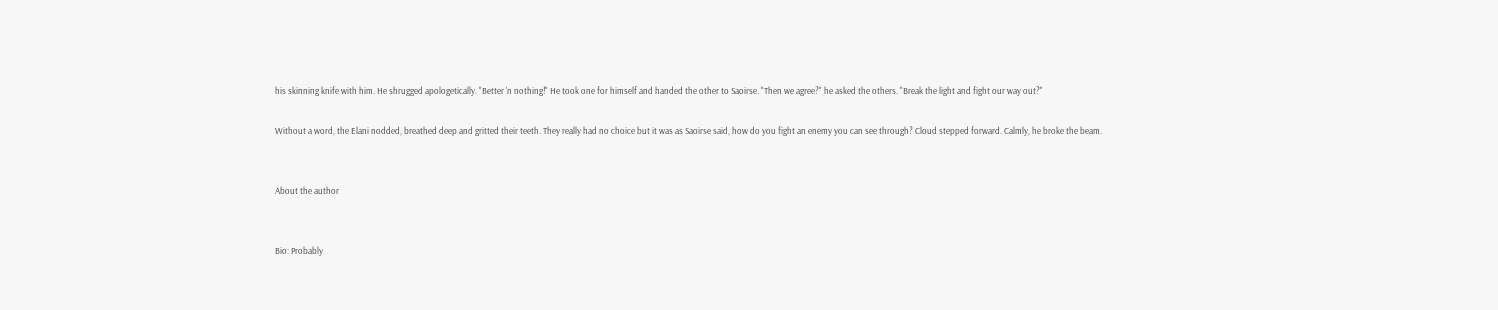his skinning knife with him. He shrugged apologetically. "Better 'n nothing!" He took one for himself and handed the other to Saoirse. "Then we agree?" he asked the others. "Break the light and fight our way out?"

Without a word, the Elani nodded, breathed deep and gritted their teeth. They really had no choice but it was as Saoirse said, how do you fight an enemy you can see through? Cloud stepped forward. Calmly, he broke the beam.


About the author


Bio: Probably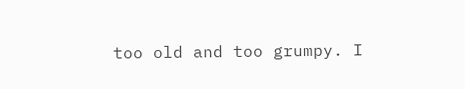too old and too grumpy. I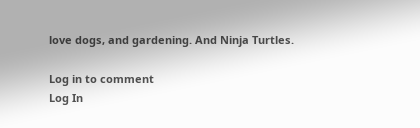love dogs, and gardening. And Ninja Turtles.

Log in to comment
Log In